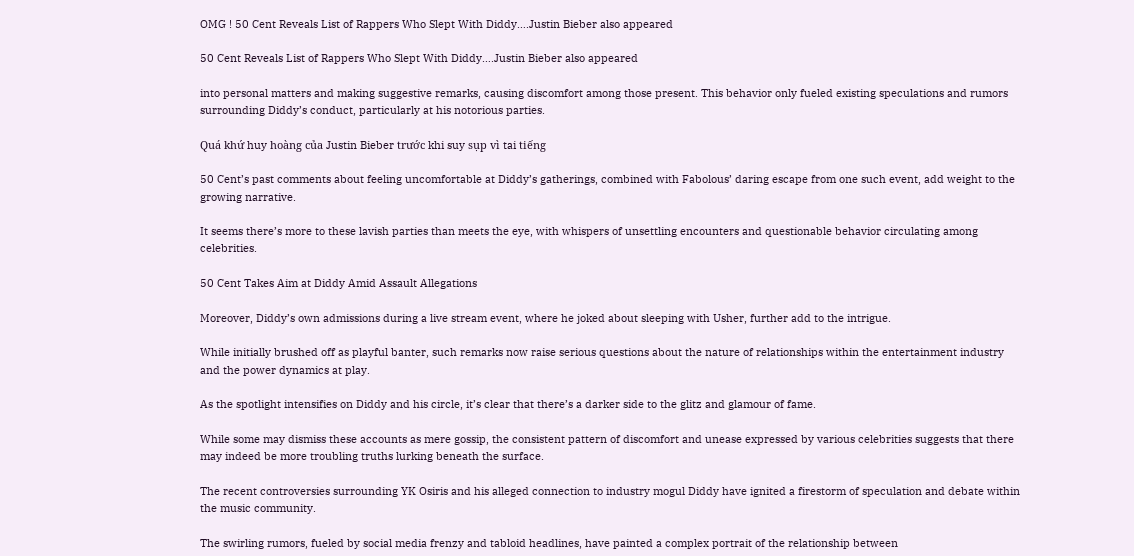OMG ! 50 Cent Reveals List of Rappers Who Slept With Diddy….Justin Bieber also appeared

50 Cent Reveals List of Rappers Who Slept With Diddy….Justin Bieber also appeared

into personal matters and making suggestive remarks, causing discomfort among those present. This behavior only fueled existing speculations and rumors surrounding Diddy’s conduct, particularly at his notorious parties.

Quá khứ huy hoàng của Justin Bieber trước khi suy sụp vì tai tiếng

50 Cent’s past comments about feeling uncomfortable at Diddy’s gatherings, combined with Fabolous’ daring escape from one such event, add weight to the growing narrative.

It seems there’s more to these lavish parties than meets the eye, with whispers of unsettling encounters and questionable behavior circulating among celebrities.

50 Cent Takes Aim at Diddy Amid Assault Allegations

Moreover, Diddy’s own admissions during a live stream event, where he joked about sleeping with Usher, further add to the intrigue.

While initially brushed off as playful banter, such remarks now raise serious questions about the nature of relationships within the entertainment industry and the power dynamics at play.

As the spotlight intensifies on Diddy and his circle, it’s clear that there’s a darker side to the glitz and glamour of fame.

While some may dismiss these accounts as mere gossip, the consistent pattern of discomfort and unease expressed by various celebrities suggests that there may indeed be more troubling truths lurking beneath the surface.

The recent controversies surrounding YK Osiris and his alleged connection to industry mogul Diddy have ignited a firestorm of speculation and debate within the music community.

The swirling rumors, fueled by social media frenzy and tabloid headlines, have painted a complex portrait of the relationship between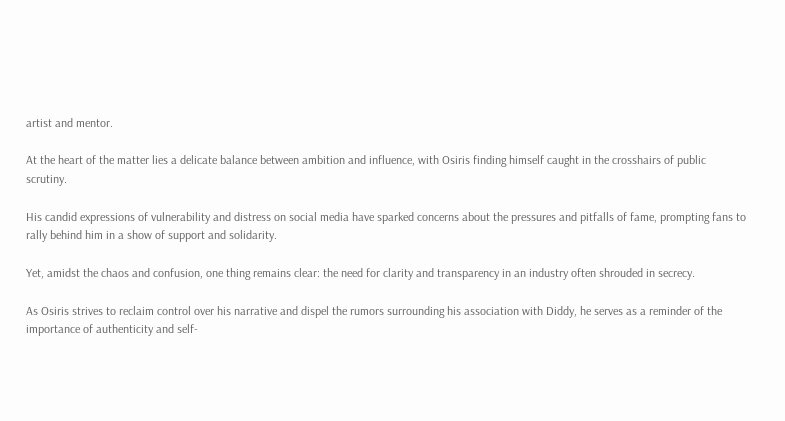artist and mentor.

At the heart of the matter lies a delicate balance between ambition and influence, with Osiris finding himself caught in the crosshairs of public scrutiny.

His candid expressions of vulnerability and distress on social media have sparked concerns about the pressures and pitfalls of fame, prompting fans to rally behind him in a show of support and solidarity.

Yet, amidst the chaos and confusion, one thing remains clear: the need for clarity and transparency in an industry often shrouded in secrecy.

As Osiris strives to reclaim control over his narrative and dispel the rumors surrounding his association with Diddy, he serves as a reminder of the importance of authenticity and self-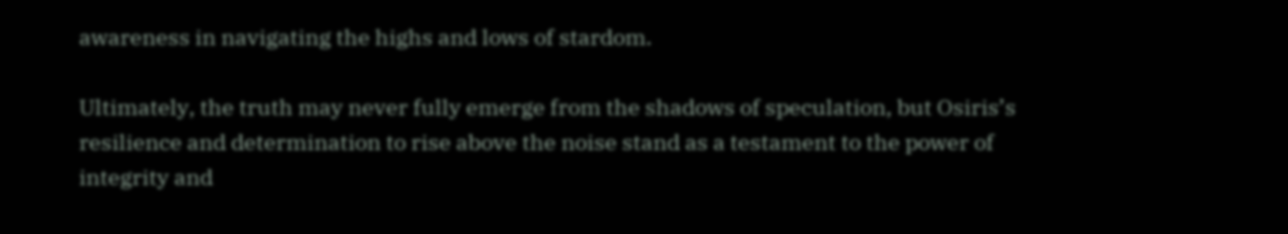awareness in navigating the highs and lows of stardom.

Ultimately, the truth may never fully emerge from the shadows of speculation, but Osiris’s resilience and determination to rise above the noise stand as a testament to the power of integrity and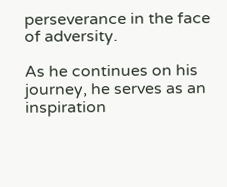perseverance in the face of adversity.

As he continues on his journey, he serves as an inspiration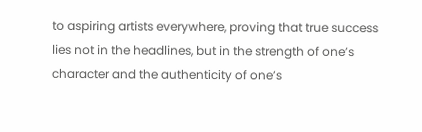to aspiring artists everywhere, proving that true success lies not in the headlines, but in the strength of one’s character and the authenticity of one’s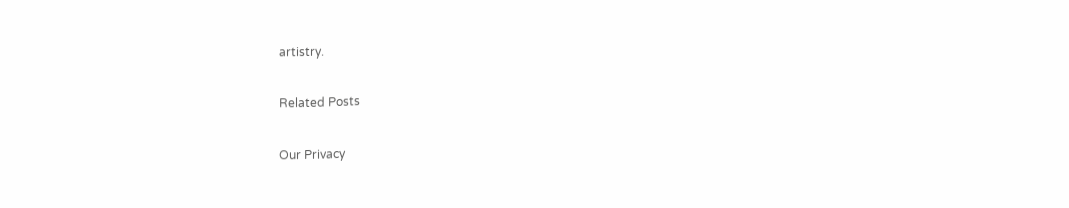artistry.

Related Posts

Our Privacy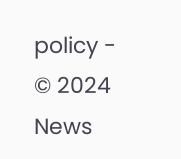policy - © 2024 News